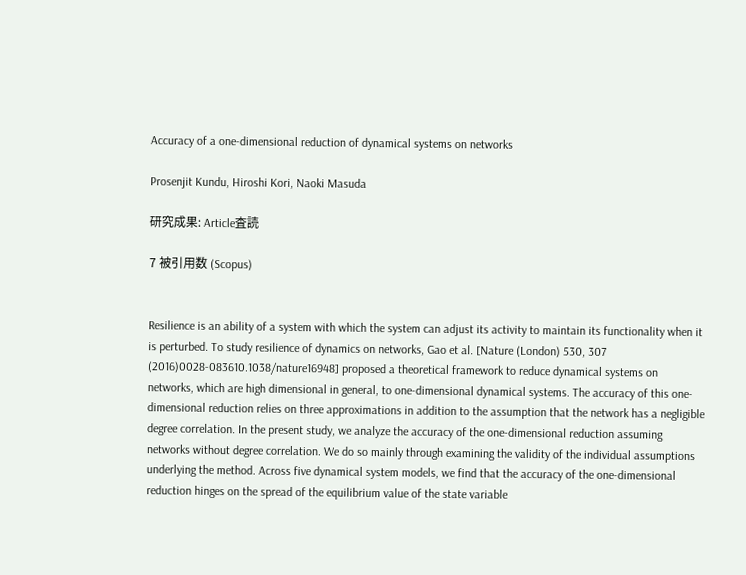Accuracy of a one-dimensional reduction of dynamical systems on networks

Prosenjit Kundu, Hiroshi Kori, Naoki Masuda

研究成果: Article査読

7 被引用数 (Scopus)


Resilience is an ability of a system with which the system can adjust its activity to maintain its functionality when it is perturbed. To study resilience of dynamics on networks, Gao et al. [Nature (London) 530, 307 (2016)0028-083610.1038/nature16948] proposed a theoretical framework to reduce dynamical systems on networks, which are high dimensional in general, to one-dimensional dynamical systems. The accuracy of this one-dimensional reduction relies on three approximations in addition to the assumption that the network has a negligible degree correlation. In the present study, we analyze the accuracy of the one-dimensional reduction assuming networks without degree correlation. We do so mainly through examining the validity of the individual assumptions underlying the method. Across five dynamical system models, we find that the accuracy of the one-dimensional reduction hinges on the spread of the equilibrium value of the state variable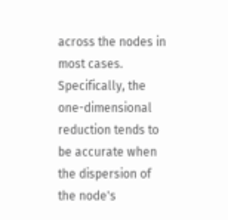across the nodes in most cases. Specifically, the one-dimensional reduction tends to be accurate when the dispersion of the node's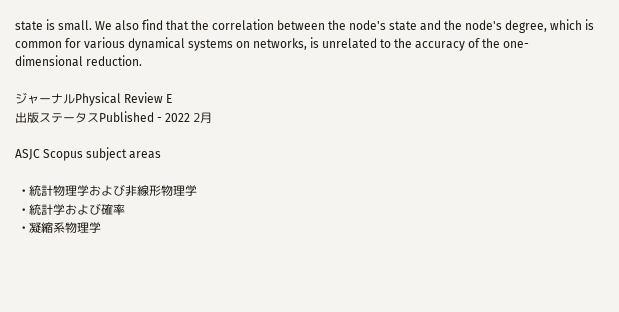state is small. We also find that the correlation between the node's state and the node's degree, which is common for various dynamical systems on networks, is unrelated to the accuracy of the one-dimensional reduction.

ジャーナルPhysical Review E
出版ステータスPublished - 2022 2月

ASJC Scopus subject areas

  • 統計物理学および非線形物理学
  • 統計学および確率
  • 凝縮系物理学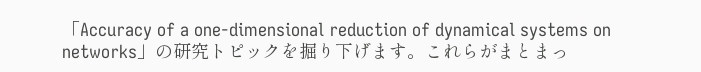「Accuracy of a one-dimensional reduction of dynamical systems on networks」の研究トピックを掘り下げます。これらがまとまっ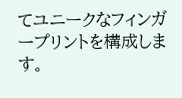てユニークなフィンガープリントを構成します。